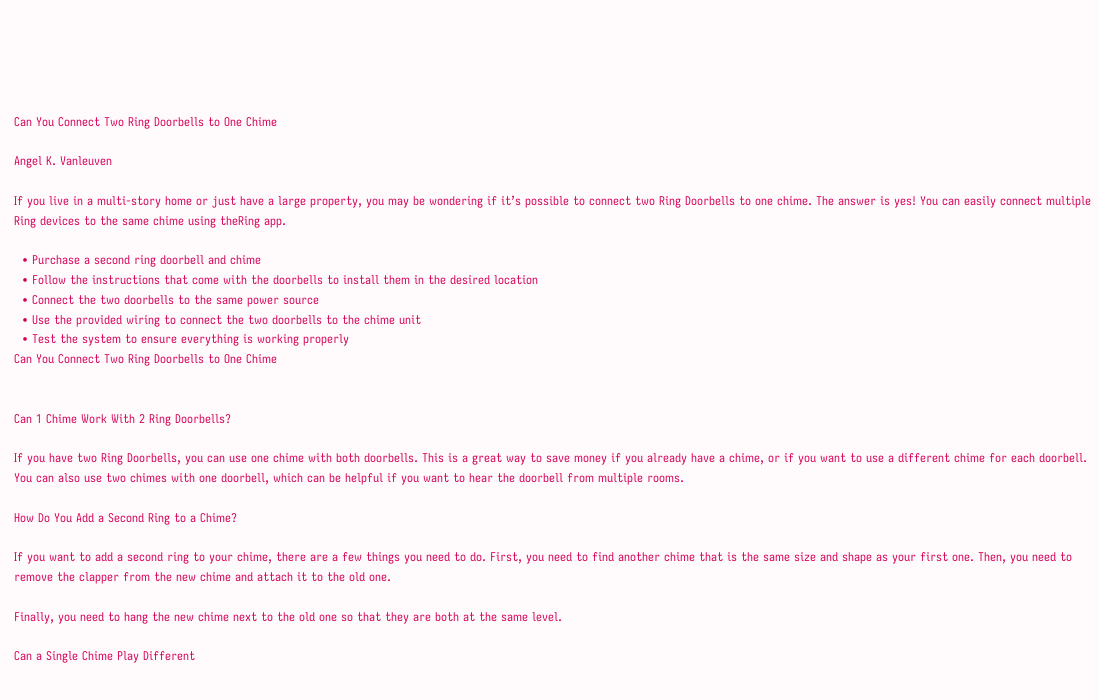Can You Connect Two Ring Doorbells to One Chime

Angel K. Vanleuven

If you live in a multi-story home or just have a large property, you may be wondering if it’s possible to connect two Ring Doorbells to one chime. The answer is yes! You can easily connect multiple Ring devices to the same chime using theRing app.

  • Purchase a second ring doorbell and chime
  • Follow the instructions that come with the doorbells to install them in the desired location
  • Connect the two doorbells to the same power source
  • Use the provided wiring to connect the two doorbells to the chime unit
  • Test the system to ensure everything is working properly
Can You Connect Two Ring Doorbells to One Chime


Can 1 Chime Work With 2 Ring Doorbells?

If you have two Ring Doorbells, you can use one chime with both doorbells. This is a great way to save money if you already have a chime, or if you want to use a different chime for each doorbell. You can also use two chimes with one doorbell, which can be helpful if you want to hear the doorbell from multiple rooms.

How Do You Add a Second Ring to a Chime?

If you want to add a second ring to your chime, there are a few things you need to do. First, you need to find another chime that is the same size and shape as your first one. Then, you need to remove the clapper from the new chime and attach it to the old one.

Finally, you need to hang the new chime next to the old one so that they are both at the same level.

Can a Single Chime Play Different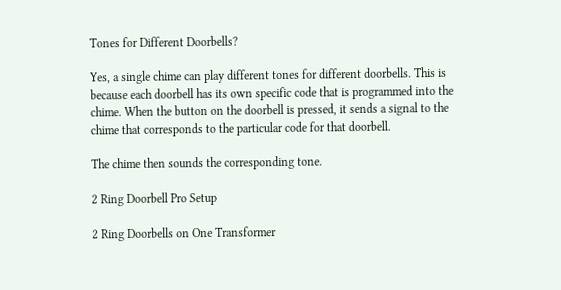Tones for Different Doorbells?

Yes, a single chime can play different tones for different doorbells. This is because each doorbell has its own specific code that is programmed into the chime. When the button on the doorbell is pressed, it sends a signal to the chime that corresponds to the particular code for that doorbell.

The chime then sounds the corresponding tone.

2 Ring Doorbell Pro Setup

2 Ring Doorbells on One Transformer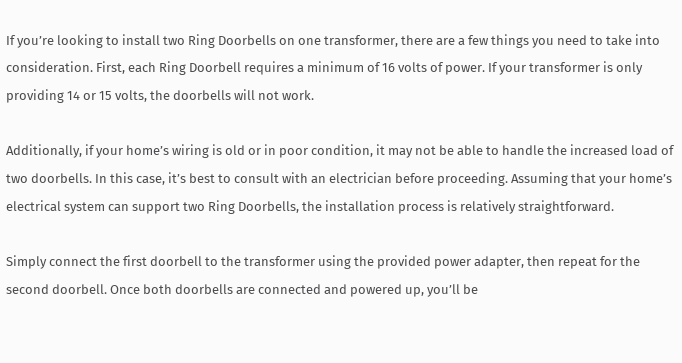If you’re looking to install two Ring Doorbells on one transformer, there are a few things you need to take into consideration. First, each Ring Doorbell requires a minimum of 16 volts of power. If your transformer is only providing 14 or 15 volts, the doorbells will not work.

Additionally, if your home’s wiring is old or in poor condition, it may not be able to handle the increased load of two doorbells. In this case, it’s best to consult with an electrician before proceeding. Assuming that your home’s electrical system can support two Ring Doorbells, the installation process is relatively straightforward.

Simply connect the first doorbell to the transformer using the provided power adapter, then repeat for the second doorbell. Once both doorbells are connected and powered up, you’ll be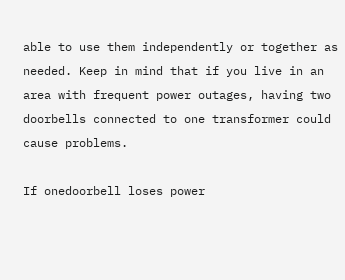able to use them independently or together as needed. Keep in mind that if you live in an area with frequent power outages, having two doorbells connected to one transformer could cause problems.

If onedoorbell loses power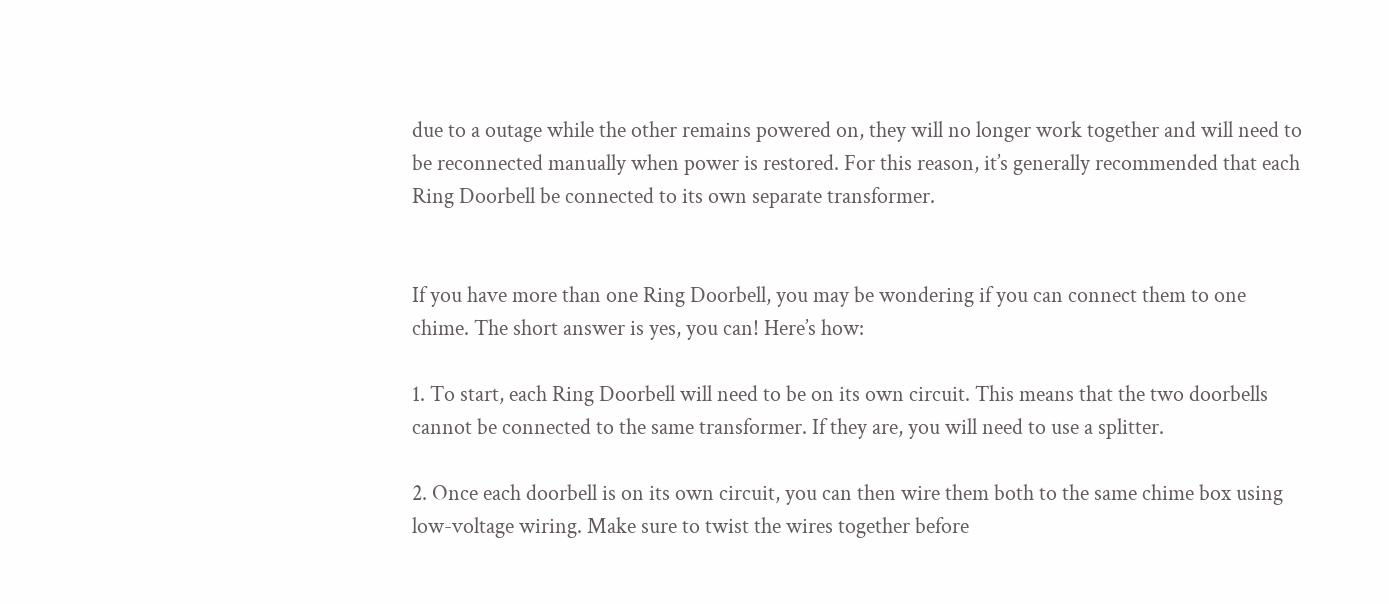due to a outage while the other remains powered on, they will no longer work together and will need to be reconnected manually when power is restored. For this reason, it’s generally recommended that each Ring Doorbell be connected to its own separate transformer.


If you have more than one Ring Doorbell, you may be wondering if you can connect them to one chime. The short answer is yes, you can! Here’s how:

1. To start, each Ring Doorbell will need to be on its own circuit. This means that the two doorbells cannot be connected to the same transformer. If they are, you will need to use a splitter.

2. Once each doorbell is on its own circuit, you can then wire them both to the same chime box using low-voltage wiring. Make sure to twist the wires together before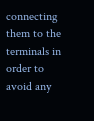connecting them to the terminals in order to avoid any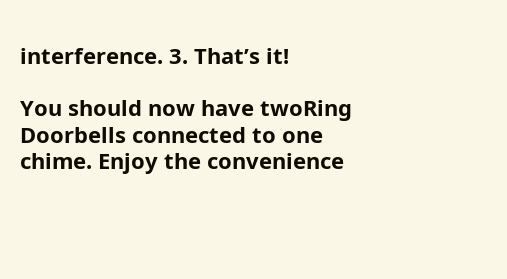interference. 3. That’s it!

You should now have twoRing Doorbells connected to one chime. Enjoy the convenience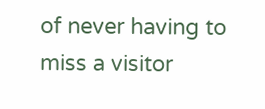of never having to miss a visitor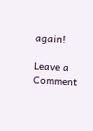again!

Leave a Comment